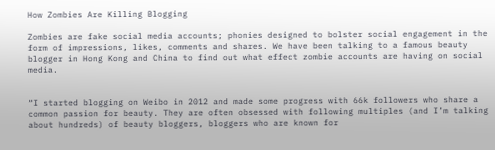How Zombies Are Killing Blogging

Zombies are fake social media accounts; phonies designed to bolster social engagement in the form of impressions, likes, comments and shares. We have been talking to a famous beauty blogger in Hong Kong and China to find out what effect zombie accounts are having on social media.


“I started blogging on Weibo in 2012 and made some progress with 66k followers who share a common passion for beauty. They are often obsessed with following multiples (and I’m talking about hundreds) of beauty bloggers, bloggers who are known for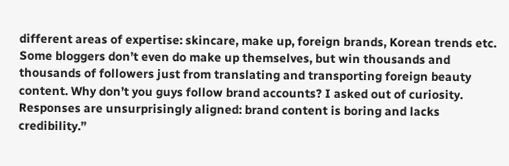different areas of expertise: skincare, make up, foreign brands, Korean trends etc. Some bloggers don’t even do make up themselves, but win thousands and thousands of followers just from translating and transporting foreign beauty content. Why don’t you guys follow brand accounts? I asked out of curiosity. Responses are unsurprisingly aligned: brand content is boring and lacks credibility.”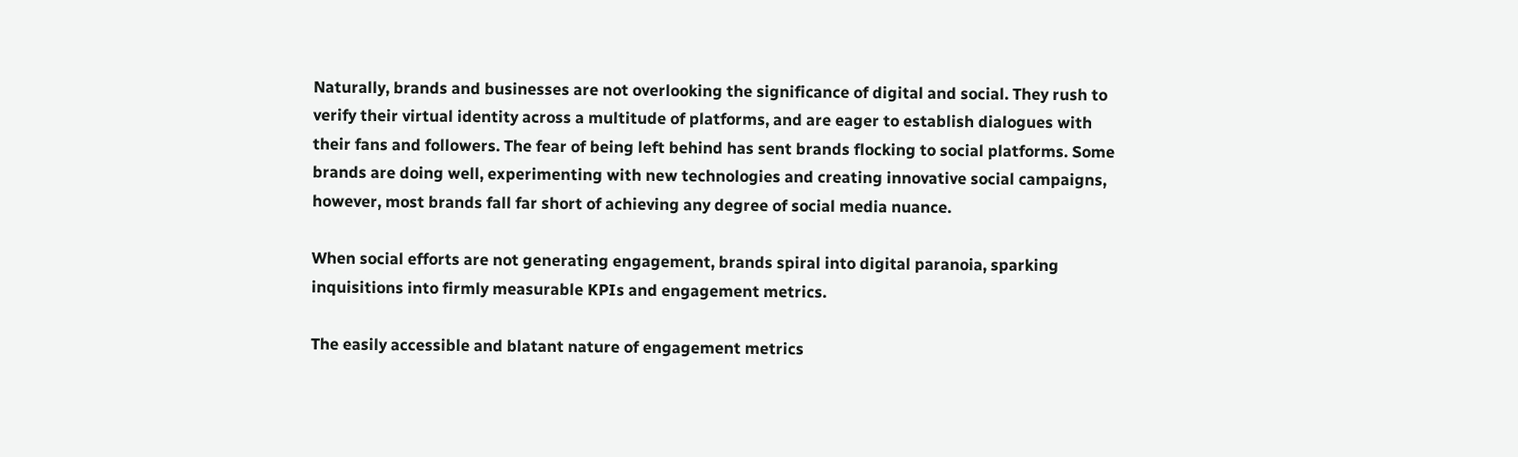Naturally, brands and businesses are not overlooking the significance of digital and social. They rush to verify their virtual identity across a multitude of platforms, and are eager to establish dialogues with their fans and followers. The fear of being left behind has sent brands flocking to social platforms. Some brands are doing well, experimenting with new technologies and creating innovative social campaigns, however, most brands fall far short of achieving any degree of social media nuance.

When social efforts are not generating engagement, brands spiral into digital paranoia, sparking inquisitions into firmly measurable KPIs and engagement metrics.

The easily accessible and blatant nature of engagement metrics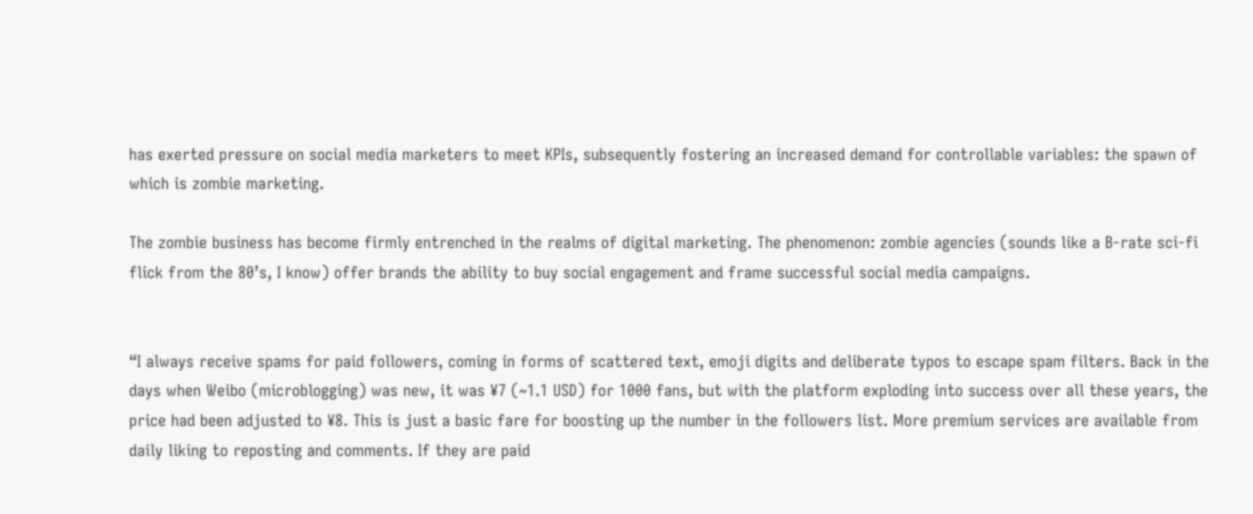has exerted pressure on social media marketers to meet KPIs, subsequently fostering an increased demand for controllable variables: the spawn of which is zombie marketing.

The zombie business has become firmly entrenched in the realms of digital marketing. The phenomenon: zombie agencies (sounds like a B-rate sci-fi flick from the 80’s, I know) offer brands the ability to buy social engagement and frame successful social media campaigns.


“I always receive spams for paid followers, coming in forms of scattered text, emoji digits and deliberate typos to escape spam filters. Back in the days when Weibo (microblogging) was new, it was ¥7 (~1.1 USD) for 1000 fans, but with the platform exploding into success over all these years, the price had been adjusted to ¥8. This is just a basic fare for boosting up the number in the followers list. More premium services are available from daily liking to reposting and comments. If they are paid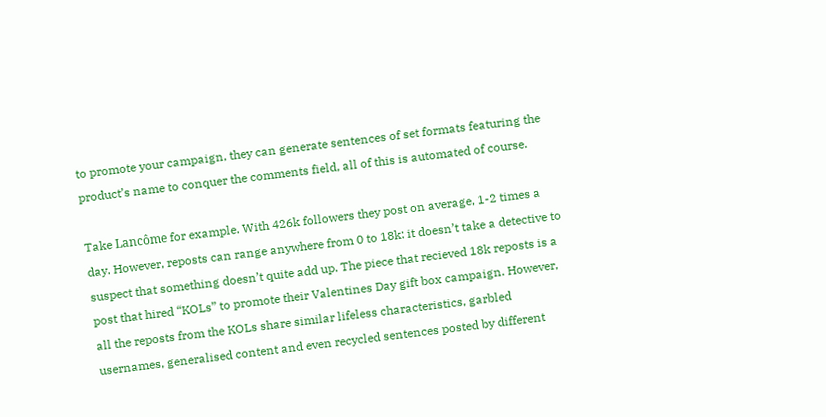to promote your campaign, they can generate sentences of set formats featuring the product’s name to conquer the comments field, all of this is automated of course.

Take Lancôme for example. With 426k followers they post on average, 1-2 times a day. However, reposts can range anywhere from 0 to 18k: it doesn’t take a detective to suspect that something doesn’t quite add up. The piece that recieved 18k reposts is a post that hired “KOLs” to promote their Valentines Day gift box campaign. However, all the reposts from the KOLs share similar lifeless characteristics, garbled usernames, generalised content and even recycled sentences posted by different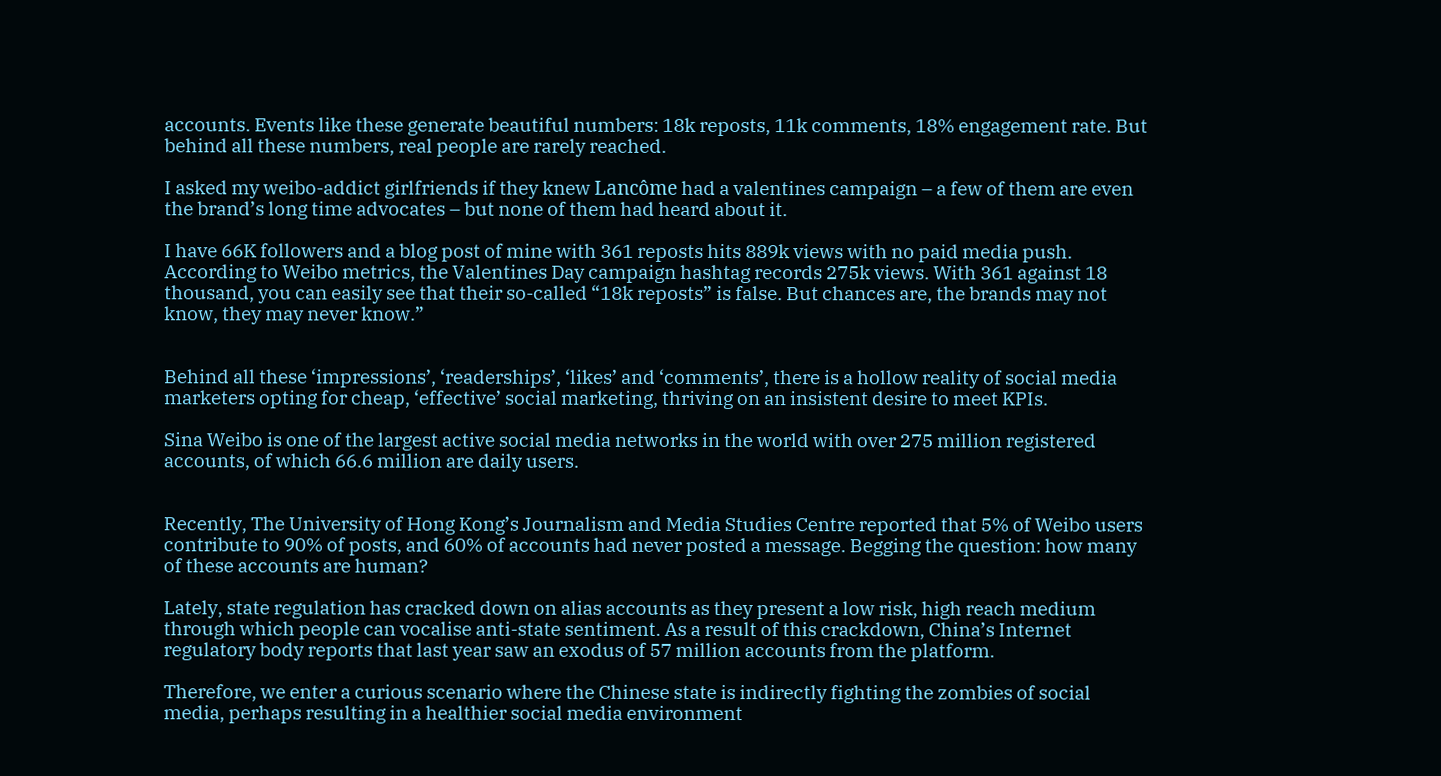accounts. Events like these generate beautiful numbers: 18k reposts, 11k comments, 18% engagement rate. But behind all these numbers, real people are rarely reached.

I asked my weibo-addict girlfriends if they knew Lancôme had a valentines campaign – a few of them are even the brand’s long time advocates – but none of them had heard about it.

I have 66K followers and a blog post of mine with 361 reposts hits 889k views with no paid media push. According to Weibo metrics, the Valentines Day campaign hashtag records 275k views. With 361 against 18 thousand, you can easily see that their so-called “18k reposts” is false. But chances are, the brands may not know, they may never know.”


Behind all these ‘impressions’, ‘readerships’, ‘likes’ and ‘comments’, there is a hollow reality of social media marketers opting for cheap, ‘effective’ social marketing, thriving on an insistent desire to meet KPIs.

Sina Weibo is one of the largest active social media networks in the world with over 275 million registered accounts, of which 66.6 million are daily users.


Recently, The University of Hong Kong’s Journalism and Media Studies Centre reported that 5% of Weibo users contribute to 90% of posts, and 60% of accounts had never posted a message. Begging the question: how many of these accounts are human?

Lately, state regulation has cracked down on alias accounts as they present a low risk, high reach medium through which people can vocalise anti-state sentiment. As a result of this crackdown, China’s Internet regulatory body reports that last year saw an exodus of 57 million accounts from the platform.

Therefore, we enter a curious scenario where the Chinese state is indirectly fighting the zombies of social media, perhaps resulting in a healthier social media environment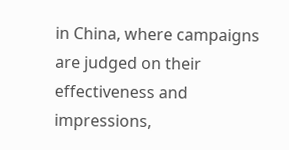in China, where campaigns are judged on their effectiveness and impressions,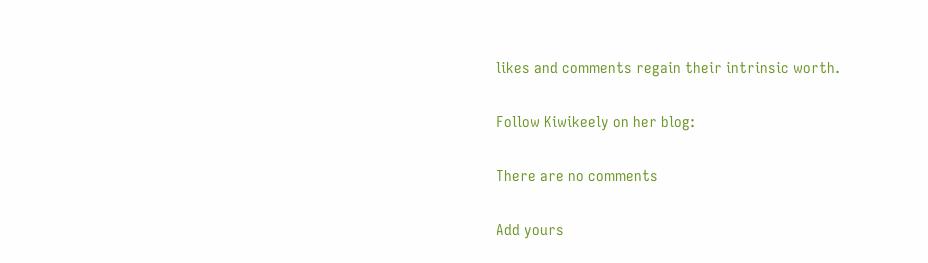likes and comments regain their intrinsic worth.

Follow Kiwikeely on her blog:

There are no comments

Add yours